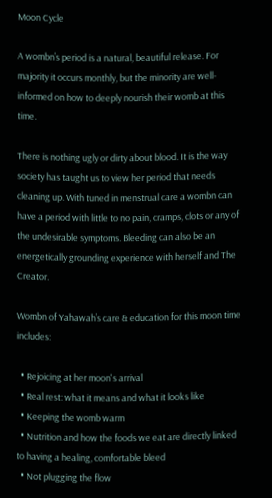Moon Cycle

A wombn’s period is a natural, beautiful release. For majority it occurs monthly, but the minority are well-informed on how to deeply nourish their womb at this time.

There is nothing ugly or dirty about blood. It is the way society has taught us to view her period that needs cleaning up. With tuned in menstrual care a wombn can have a period with little to no pain, cramps, clots or any of the undesirable symptoms. Bleeding can also be an energetically grounding experience with herself and The Creator.

Wombn of Yahawah’s care & education for this moon time includes:

  • Rejoicing at her moon's arrival
  • Real rest: what it means and what it looks like
  • Keeping the womb warm
  • Nutrition and how the foods we eat are directly linked to having a healing, comfortable bleed
  • Not plugging the flow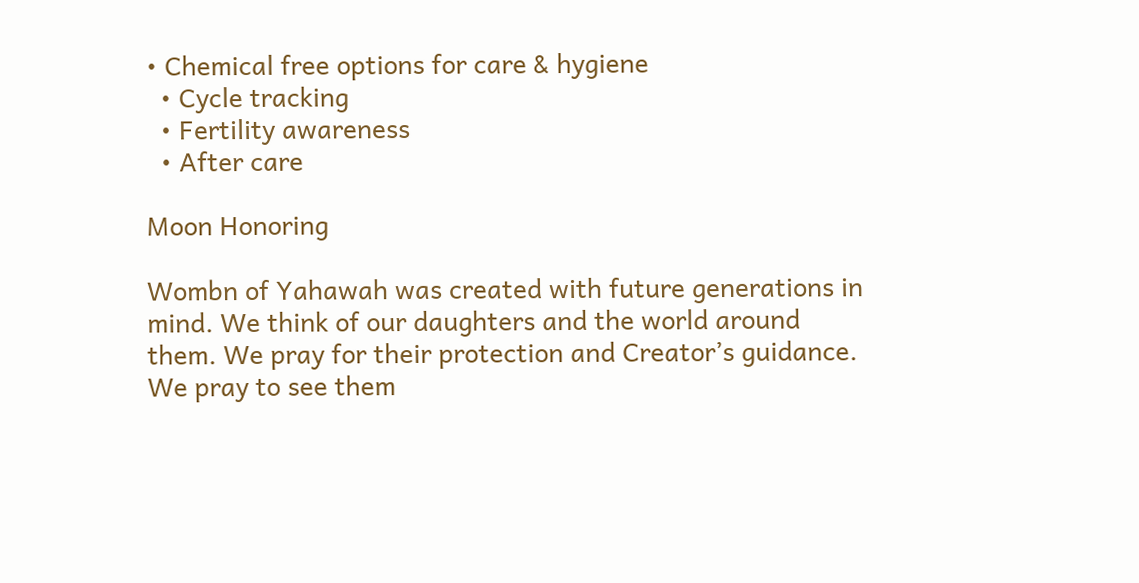• Chemical free options for care & hygiene
  • Cycle tracking
  • Fertility awareness
  • After care

Moon Honoring

Wombn of Yahawah was created with future generations in mind. We think of our daughters and the world around them. We pray for their protection and Creator’s guidance. We pray to see them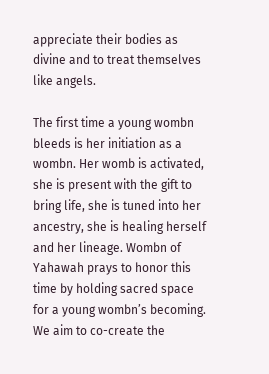appreciate their bodies as divine and to treat themselves like angels.

The first time a young wombn bleeds is her initiation as a wombn. Her womb is activated, she is present with the gift to bring life, she is tuned into her ancestry, she is healing herself and her lineage. Wombn of Yahawah prays to honor this time by holding sacred space for a young wombn’s becoming. We aim to co-create the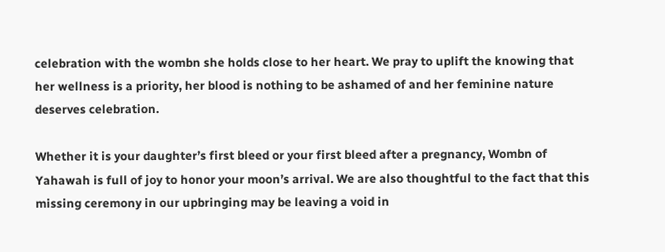celebration with the wombn she holds close to her heart. We pray to uplift the knowing that her wellness is a priority, her blood is nothing to be ashamed of and her feminine nature deserves celebration.

Whether it is your daughter’s first bleed or your first bleed after a pregnancy, Wombn of Yahawah is full of joy to honor your moon’s arrival. We are also thoughtful to the fact that this missing ceremony in our upbringing may be leaving a void in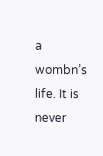a wombn’s life. It is never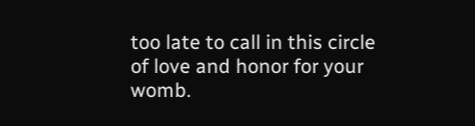too late to call in this circle of love and honor for your womb.